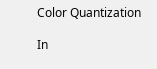Color Quantization

In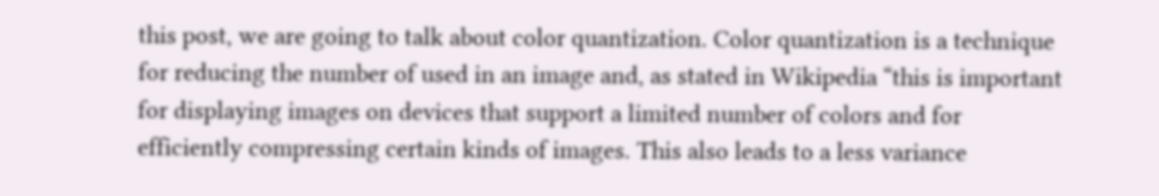this post, we are going to talk about color quantization. Color quantization is a technique for reducing the number of used in an image and, as stated in Wikipedia “this is important for displaying images on devices that support a limited number of colors and for efficiently compressing certain kinds of images. This also leads to a less variance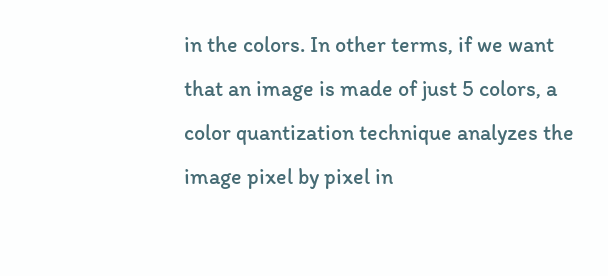in the colors. In other terms, if we want that an image is made of just 5 colors, a color quantization technique analyzes the image pixel by pixel in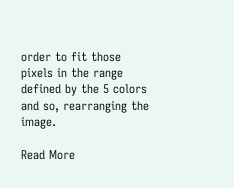order to fit those pixels in the range defined by the 5 colors and so, rearranging the image.

Read More